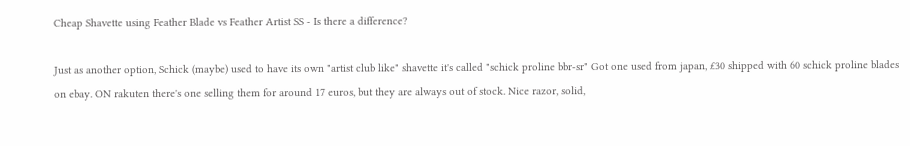Cheap Shavette using Feather Blade vs Feather Artist SS - Is there a difference?

Just as another option, Schick (maybe) used to have its own "artist club like" shavette it's called "schick proline bbr-sr" Got one used from japan, £30 shipped with 60 schick proline blades on ebay. ON rakuten there's one selling them for around 17 euros, but they are always out of stock. Nice razor, solid,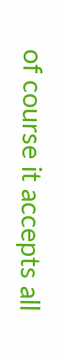of course it accepts all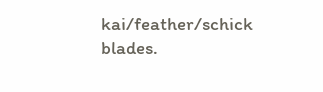kai/feather/schick blades.